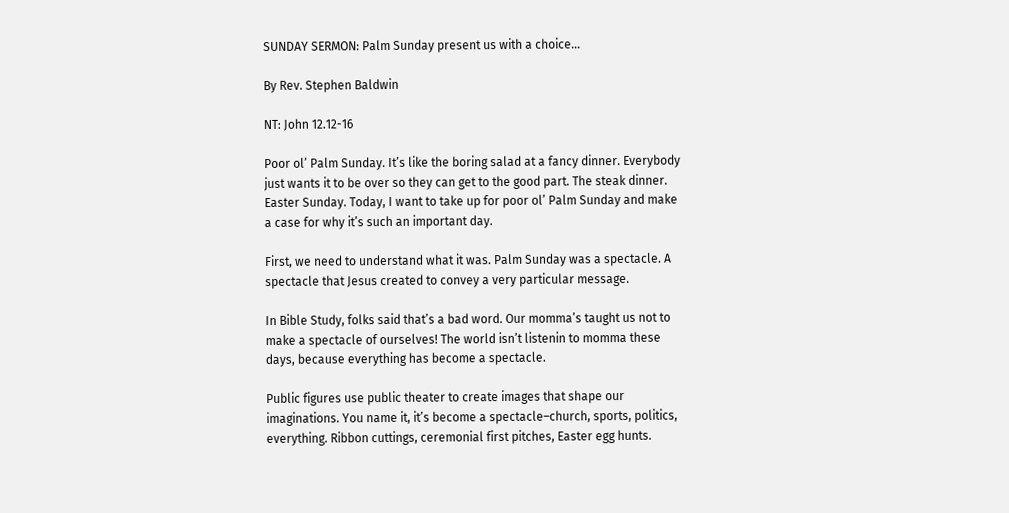SUNDAY SERMON: Palm Sunday present us with a choice…

By Rev. Stephen Baldwin

NT: John 12.12-16

Poor ol’ Palm Sunday. It’s like the boring salad at a fancy dinner. Everybody just wants it to be over so they can get to the good part. The steak dinner. Easter Sunday. Today, I want to take up for poor ol’ Palm Sunday and make a case for why it’s such an important day.

First, we need to understand what it was. Palm Sunday was a spectacle. A spectacle that Jesus created to convey a very particular message.

In Bible Study, folks said that’s a bad word. Our momma’s taught us not to make a spectacle of ourselves! The world isn’t listenin to momma these days, because everything has become a spectacle.

Public figures use public theater to create images that shape our imaginations. You name it, it’s become a spectacle–church, sports, politics, everything. Ribbon cuttings, ceremonial first pitches, Easter egg hunts.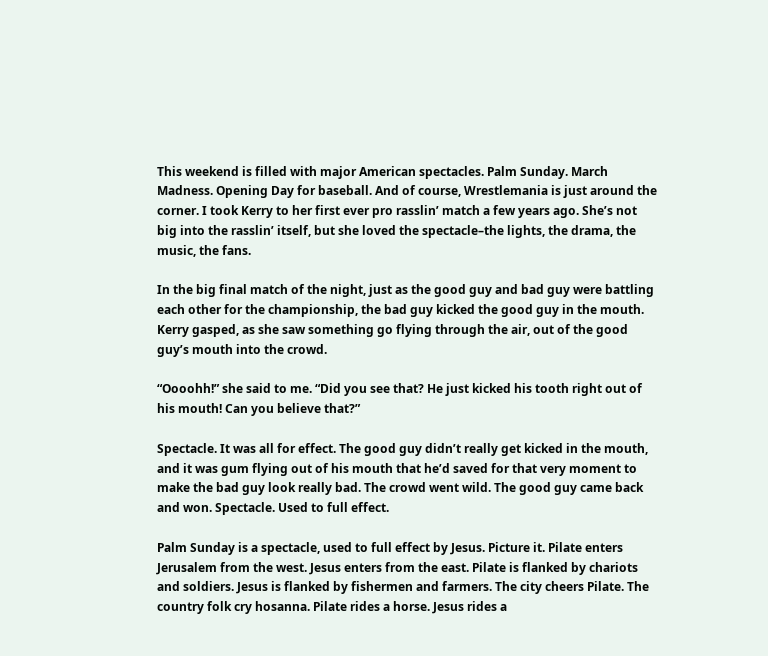This weekend is filled with major American spectacles. Palm Sunday. March Madness. Opening Day for baseball. And of course, Wrestlemania is just around the corner. I took Kerry to her first ever pro rasslin’ match a few years ago. She’s not big into the rasslin’ itself, but she loved the spectacle–the lights, the drama, the music, the fans.

In the big final match of the night, just as the good guy and bad guy were battling each other for the championship, the bad guy kicked the good guy in the mouth. Kerry gasped, as she saw something go flying through the air, out of the good guy’s mouth into the crowd.

“Oooohh!” she said to me. “Did you see that? He just kicked his tooth right out of his mouth! Can you believe that?”

Spectacle. It was all for effect. The good guy didn’t really get kicked in the mouth, and it was gum flying out of his mouth that he’d saved for that very moment to make the bad guy look really bad. The crowd went wild. The good guy came back and won. Spectacle. Used to full effect.

Palm Sunday is a spectacle, used to full effect by Jesus. Picture it. Pilate enters Jerusalem from the west. Jesus enters from the east. Pilate is flanked by chariots and soldiers. Jesus is flanked by fishermen and farmers. The city cheers Pilate. The country folk cry hosanna. Pilate rides a horse. Jesus rides a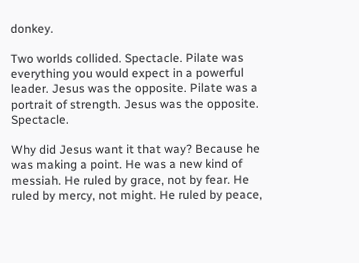donkey.

Two worlds collided. Spectacle. Pilate was everything you would expect in a powerful leader. Jesus was the opposite. Pilate was a portrait of strength. Jesus was the opposite. Spectacle.

Why did Jesus want it that way? Because he was making a point. He was a new kind of messiah. He ruled by grace, not by fear. He ruled by mercy, not might. He ruled by peace,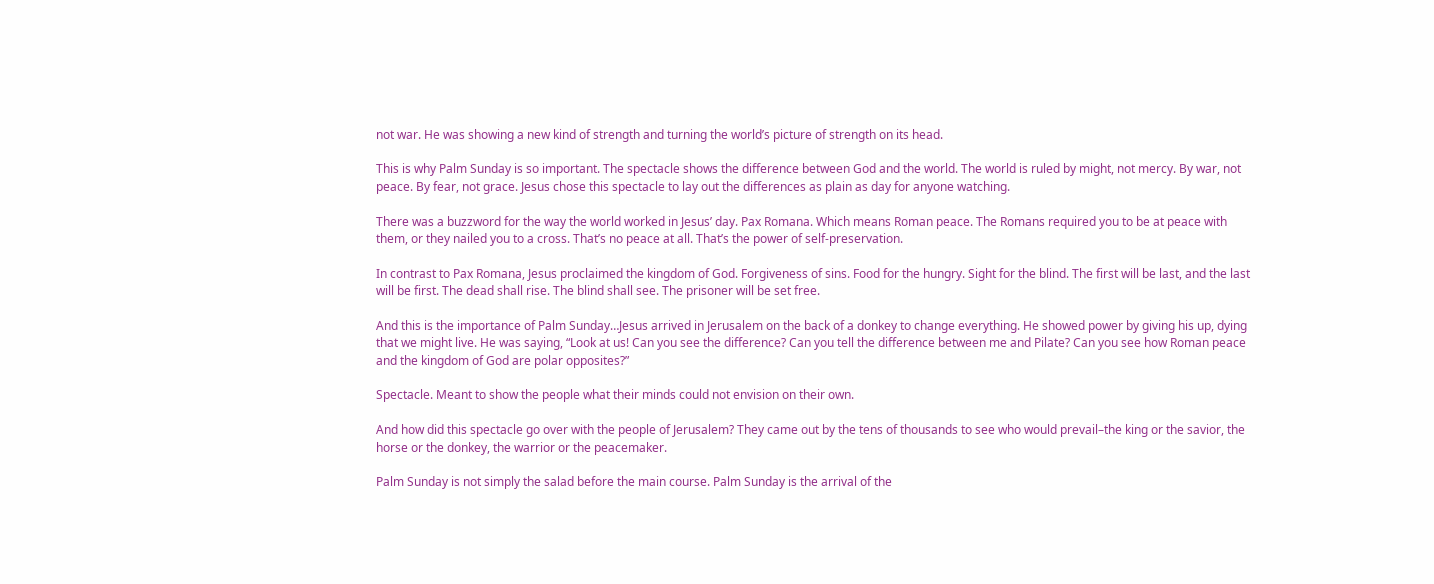not war. He was showing a new kind of strength and turning the world’s picture of strength on its head.

This is why Palm Sunday is so important. The spectacle shows the difference between God and the world. The world is ruled by might, not mercy. By war, not peace. By fear, not grace. Jesus chose this spectacle to lay out the differences as plain as day for anyone watching.

There was a buzzword for the way the world worked in Jesus’ day. Pax Romana. Which means Roman peace. The Romans required you to be at peace with them, or they nailed you to a cross. That’s no peace at all. That’s the power of self-preservation.

In contrast to Pax Romana, Jesus proclaimed the kingdom of God. Forgiveness of sins. Food for the hungry. Sight for the blind. The first will be last, and the last will be first. The dead shall rise. The blind shall see. The prisoner will be set free.

And this is the importance of Palm Sunday…Jesus arrived in Jerusalem on the back of a donkey to change everything. He showed power by giving his up, dying that we might live. He was saying, “Look at us! Can you see the difference? Can you tell the difference between me and Pilate? Can you see how Roman peace and the kingdom of God are polar opposites?”

Spectacle. Meant to show the people what their minds could not envision on their own.

And how did this spectacle go over with the people of Jerusalem? They came out by the tens of thousands to see who would prevail–the king or the savior, the horse or the donkey, the warrior or the peacemaker.

Palm Sunday is not simply the salad before the main course. Palm Sunday is the arrival of the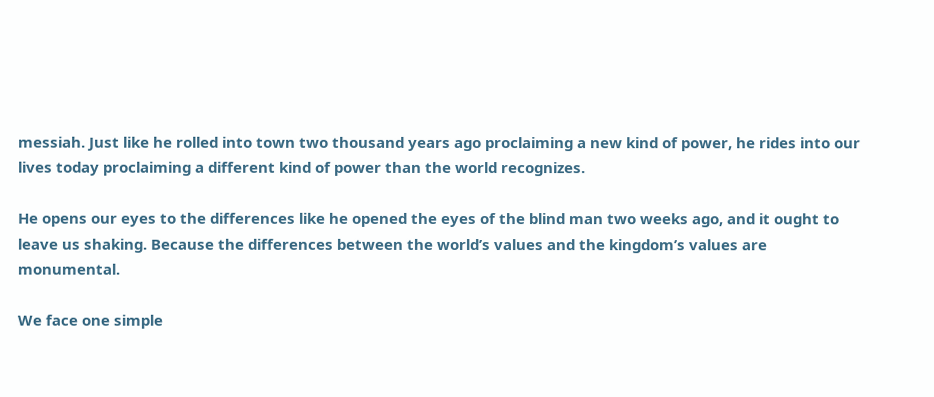messiah. Just like he rolled into town two thousand years ago proclaiming a new kind of power, he rides into our lives today proclaiming a different kind of power than the world recognizes.

He opens our eyes to the differences like he opened the eyes of the blind man two weeks ago, and it ought to leave us shaking. Because the differences between the world’s values and the kingdom’s values are monumental.

We face one simple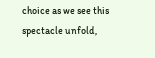choice as we see this spectacle unfold,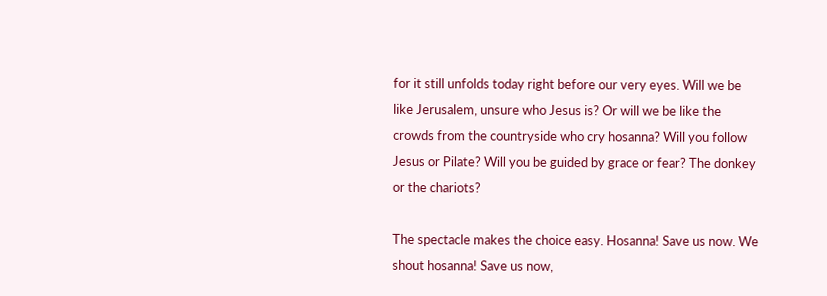for it still unfolds today right before our very eyes. Will we be like Jerusalem, unsure who Jesus is? Or will we be like the crowds from the countryside who cry hosanna? Will you follow Jesus or Pilate? Will you be guided by grace or fear? The donkey or the chariots?

The spectacle makes the choice easy. Hosanna! Save us now. We shout hosanna! Save us now,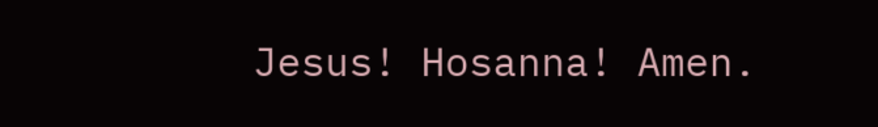Jesus! Hosanna! Amen.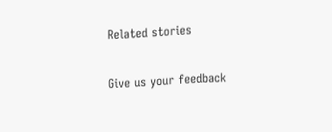Related stories

Give us your feedback